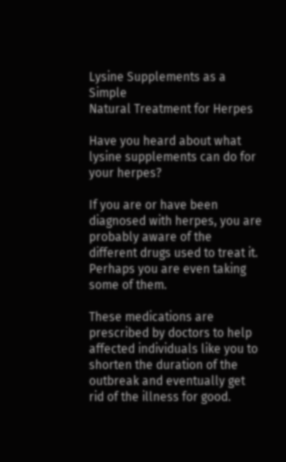Lysine Supplements as a Simple
Natural Treatment for Herpes

Have you heard about what lysine supplements can do for your herpes?

If you are or have been diagnosed with herpes, you are probably aware of the different drugs used to treat it. Perhaps you are even taking some of them.

These medications are prescribed by doctors to help affected individuals like you to shorten the duration of the outbreak and eventually get rid of the illness for good.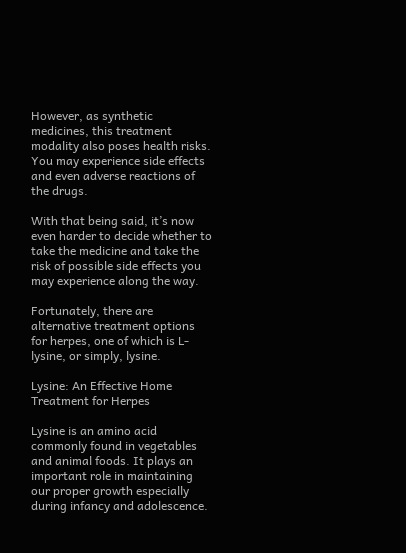However, as synthetic medicines, this treatment modality also poses health risks. You may experience side effects and even adverse reactions of the drugs.

With that being said, it’s now even harder to decide whether to take the medicine and take the risk of possible side effects you may experience along the way.

Fortunately, there are alternative treatment options for herpes, one of which is L-lysine, or simply, lysine.

Lysine: An Effective Home Treatment for Herpes

Lysine is an amino acid commonly found in vegetables and animal foods. It plays an important role in maintaining our proper growth especially during infancy and adolescence.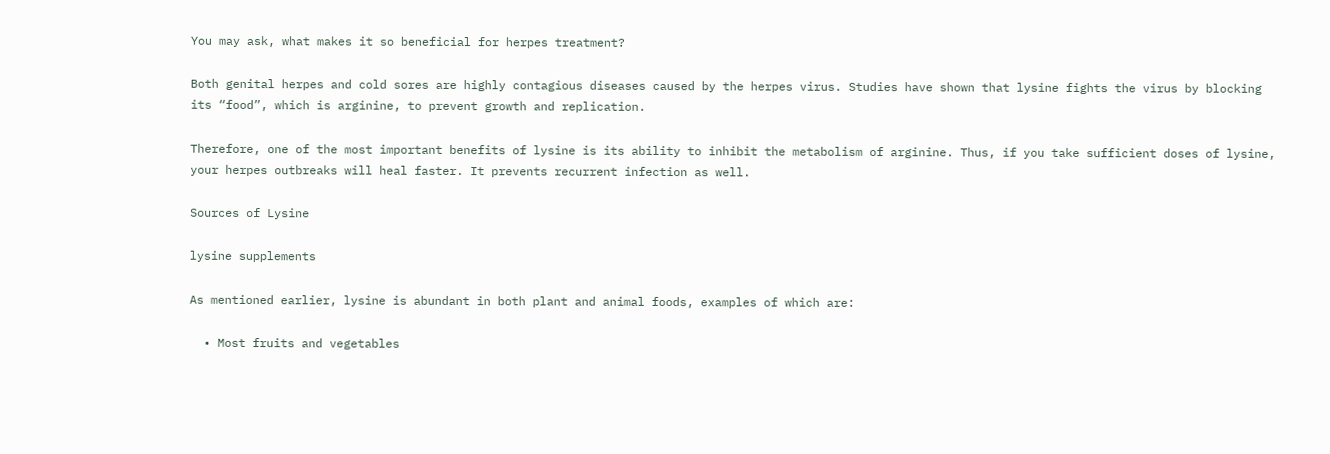You may ask, what makes it so beneficial for herpes treatment?

Both genital herpes and cold sores are highly contagious diseases caused by the herpes virus. Studies have shown that lysine fights the virus by blocking its “food”, which is arginine, to prevent growth and replication.

Therefore, one of the most important benefits of lysine is its ability to inhibit the metabolism of arginine. Thus, if you take sufficient doses of lysine, your herpes outbreaks will heal faster. It prevents recurrent infection as well.

Sources of Lysine

lysine supplements

As mentioned earlier, lysine is abundant in both plant and animal foods, examples of which are:

  • Most fruits and vegetables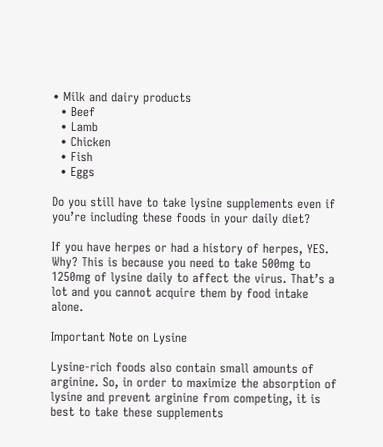• Milk and dairy products
  • Beef
  • Lamb
  • Chicken
  • Fish
  • Eggs

Do you still have to take lysine supplements even if you’re including these foods in your daily diet?

If you have herpes or had a history of herpes, YES. Why? This is because you need to take 500mg to 1250mg of lysine daily to affect the virus. That’s a lot and you cannot acquire them by food intake alone.

Important Note on Lysine

Lysine-rich foods also contain small amounts of arginine. So, in order to maximize the absorption of lysine and prevent arginine from competing, it is best to take these supplements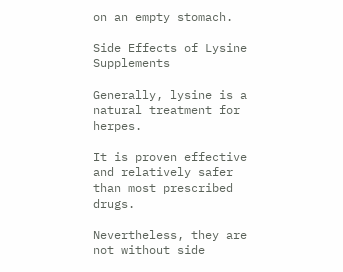on an empty stomach.

Side Effects of Lysine Supplements

Generally, lysine is a natural treatment for herpes.

It is proven effective and relatively safer than most prescribed drugs.

Nevertheless, they are not without side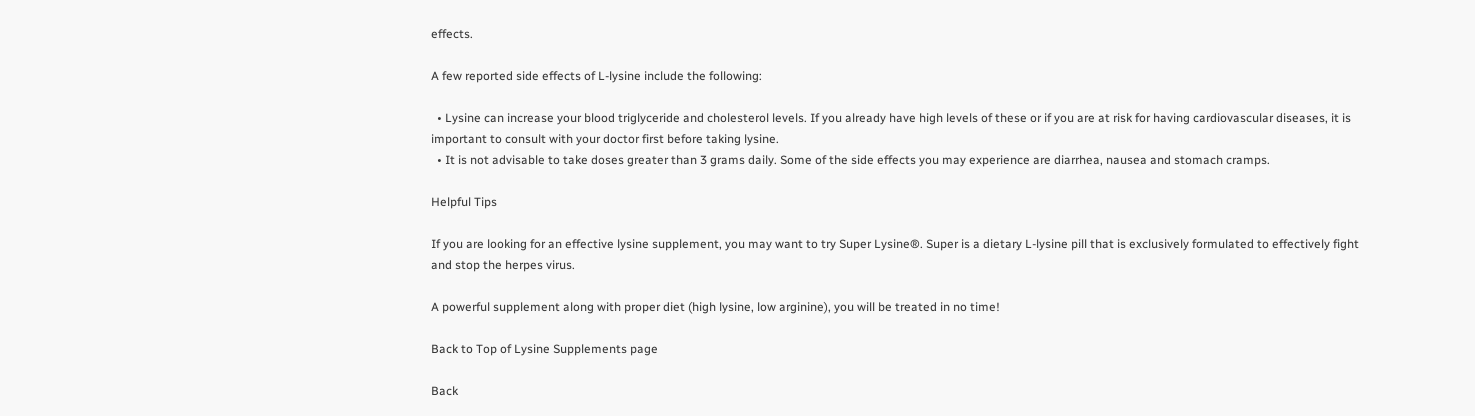effects.

A few reported side effects of L-lysine include the following:

  • Lysine can increase your blood triglyceride and cholesterol levels. If you already have high levels of these or if you are at risk for having cardiovascular diseases, it is important to consult with your doctor first before taking lysine.
  • It is not advisable to take doses greater than 3 grams daily. Some of the side effects you may experience are diarrhea, nausea and stomach cramps.

Helpful Tips

If you are looking for an effective lysine supplement, you may want to try Super Lysine®. Super is a dietary L-lysine pill that is exclusively formulated to effectively fight and stop the herpes virus.

A powerful supplement along with proper diet (high lysine, low arginine), you will be treated in no time!

Back to Top of Lysine Supplements page

Back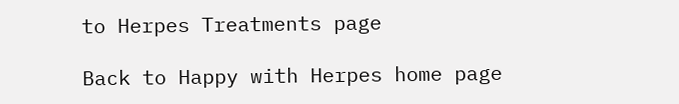to Herpes Treatments page

Back to Happy with Herpes home page